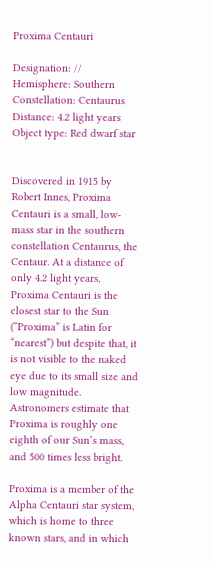Proxima Centauri

Designation: //
Hemisphere: Southern
Constellation: Centaurus
Distance: 4.2 light years
Object type: Red dwarf star


Discovered in 1915 by Robert Innes, Proxima Centauri is a small, low-mass star in the southern constellation Centaurus, the Centaur. At a distance of only 4.2 light years, Proxima Centauri is the closest star to the Sun (“Proxima” is Latin for “nearest”) but despite that, it is not visible to the naked eye due to its small size and low magnitude. Astronomers estimate that Proxima is roughly one eighth of our Sun’s mass, and 500 times less bright.

Proxima is a member of the Alpha Centauri star system, which is home to three known stars, and in which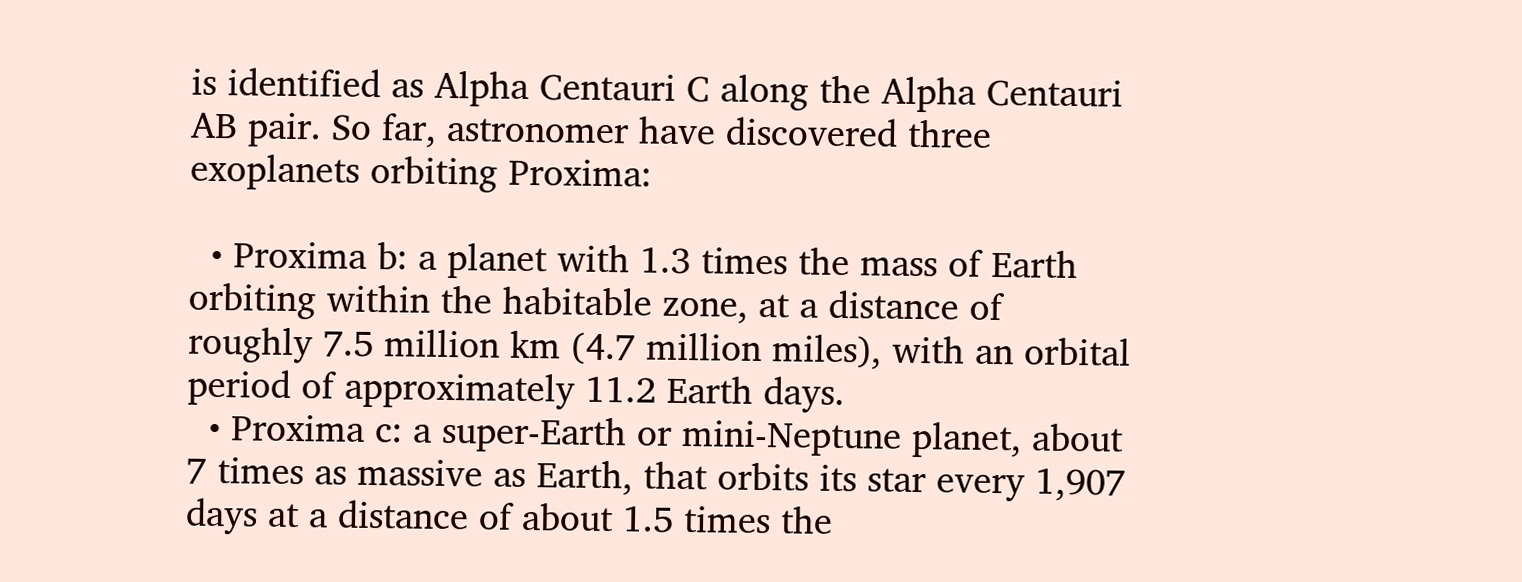is identified as Alpha Centauri C along the Alpha Centauri AB pair. So far, astronomer have discovered three exoplanets orbiting Proxima:

  • Proxima b: a planet with 1.3 times the mass of Earth orbiting within the habitable zone, at a distance of roughly 7.5 million km (4.7 million miles), with an orbital period of approximately 11.2 Earth days.
  • Proxima c: a super-Earth or mini-Neptune planet, about 7 times as massive as Earth, that orbits its star every 1,907 days at a distance of about 1.5 times the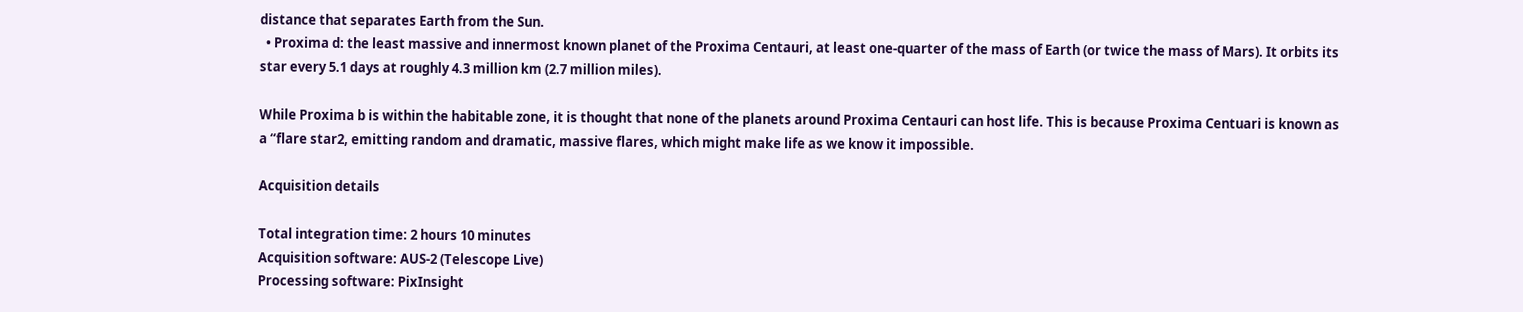distance that separates Earth from the Sun.
  • Proxima d: the least massive and innermost known planet of the Proxima Centauri, at least one-quarter of the mass of Earth (or twice the mass of Mars). It orbits its star every 5.1 days at roughly 4.3 million km (2.7 million miles).

While Proxima b is within the habitable zone, it is thought that none of the planets around Proxima Centauri can host life. This is because Proxima Centuari is known as a “flare star2, emitting random and dramatic, massive flares, which might make life as we know it impossible.

Acquisition details

Total integration time: 2 hours 10 minutes
Acquisition software: AUS-2 (Telescope Live)
Processing software: PixInsight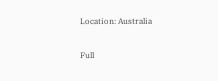Location: Australia

Full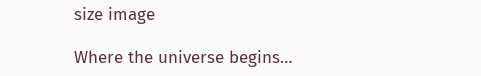size image

Where the universe begins…